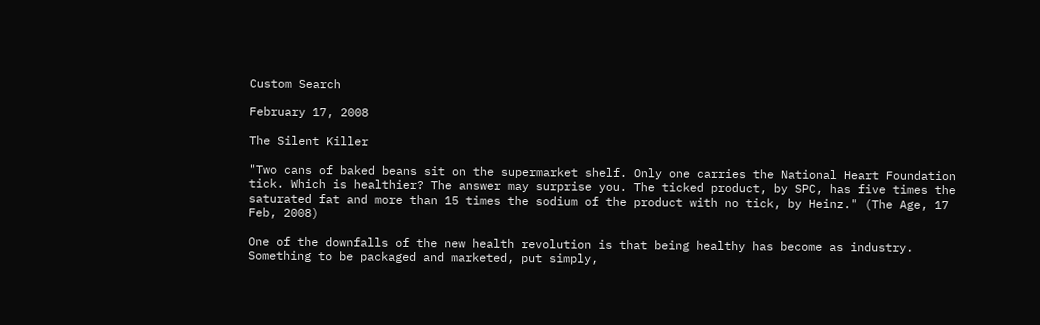Custom Search

February 17, 2008

The Silent Killer

"Two cans of baked beans sit on the supermarket shelf. Only one carries the National Heart Foundation tick. Which is healthier? The answer may surprise you. The ticked product, by SPC, has five times the saturated fat and more than 15 times the sodium of the product with no tick, by Heinz." (The Age, 17 Feb, 2008)

One of the downfalls of the new health revolution is that being healthy has become as industry. Something to be packaged and marketed, put simply,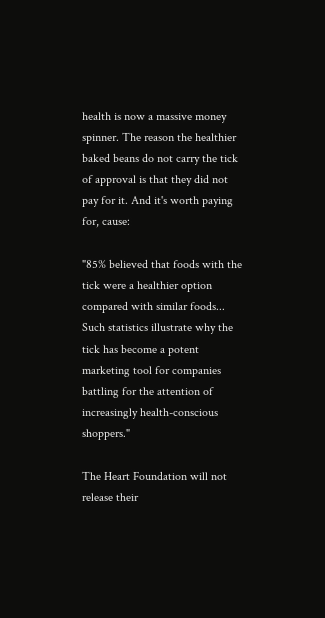health is now a massive money spinner. The reason the healthier baked beans do not carry the tick of approval is that they did not pay for it. And it's worth paying for, cause:

"85% believed that foods with the tick were a healthier option compared with similar foods... Such statistics illustrate why the tick has become a potent marketing tool for companies battling for the attention of increasingly health-conscious shoppers."

The Heart Foundation will not release their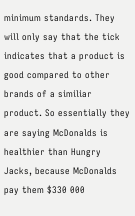minimum standards. They will only say that the tick indicates that a product is good compared to other brands of a similiar product. So essentially they are saying McDonalds is healthier than Hungry Jacks, because McDonalds pay them $330 000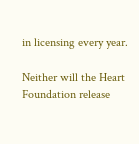in licensing every year.

Neither will the Heart Foundation release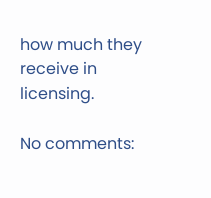how much they receive in licensing.

No comments: